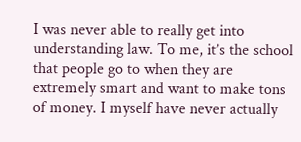I was never able to really get into understanding law. To me, it’s the school that people go to when they are extremely smart and want to make tons of money. I myself have never actually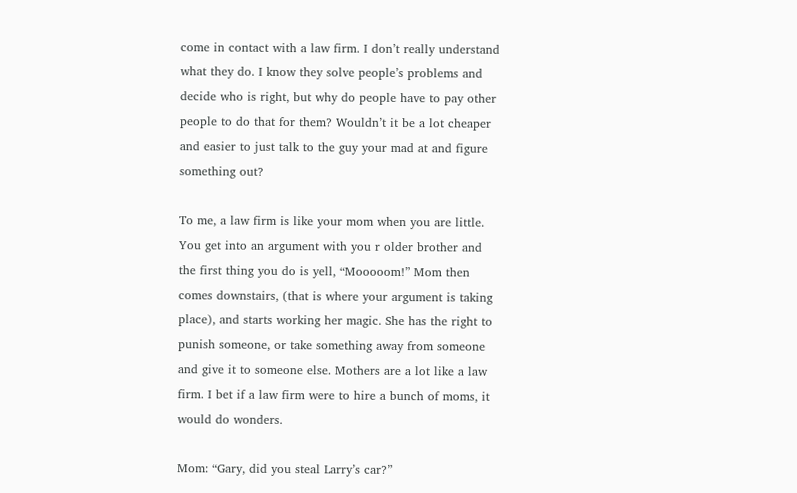come in contact with a law firm. I don’t really understand what they do. I know they solve people’s problems and decide who is right, but why do people have to pay other people to do that for them? Wouldn’t it be a lot cheaper and easier to just talk to the guy your mad at and figure something out?

To me, a law firm is like your mom when you are little. You get into an argument with you r older brother and the first thing you do is yell, “Mooooom!” Mom then comes downstairs, (that is where your argument is taking place), and starts working her magic. She has the right to punish someone, or take something away from someone and give it to someone else. Mothers are a lot like a law firm. I bet if a law firm were to hire a bunch of moms, it would do wonders.

Mom: “Gary, did you steal Larry’s car?”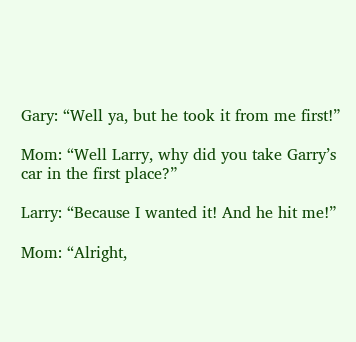Gary: “Well ya, but he took it from me first!”

Mom: “Well Larry, why did you take Garry’s car in the first place?”

Larry: “Because I wanted it! And he hit me!”

Mom: “Alright,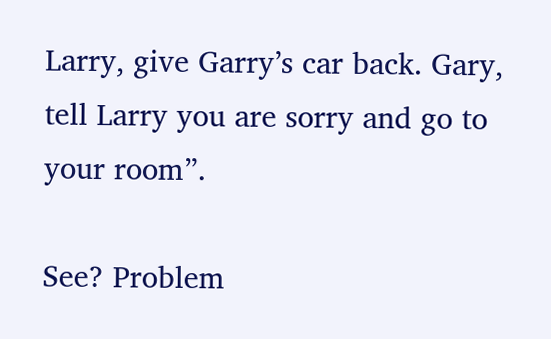Larry, give Garry’s car back. Gary, tell Larry you are sorry and go to your room”.

See? Problem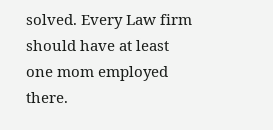solved. Every Law firm should have at least one mom employed there.